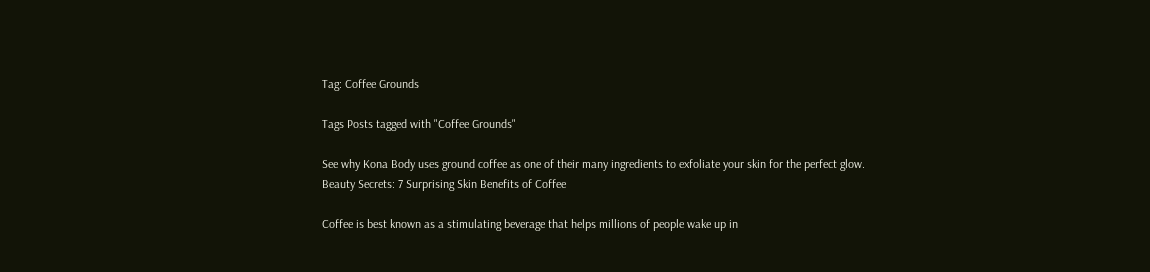Tag: Coffee Grounds

Tags Posts tagged with "Coffee Grounds"

See why Kona Body uses ground coffee as one of their many ingredients to exfoliate your skin for the perfect glow.
Beauty Secrets: 7 Surprising Skin Benefits of Coffee

Coffee is best known as a stimulating beverage that helps millions of people wake up in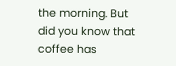the morning. But did you know that coffee has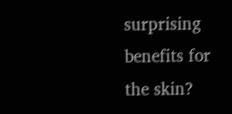surprising benefits for the skin?